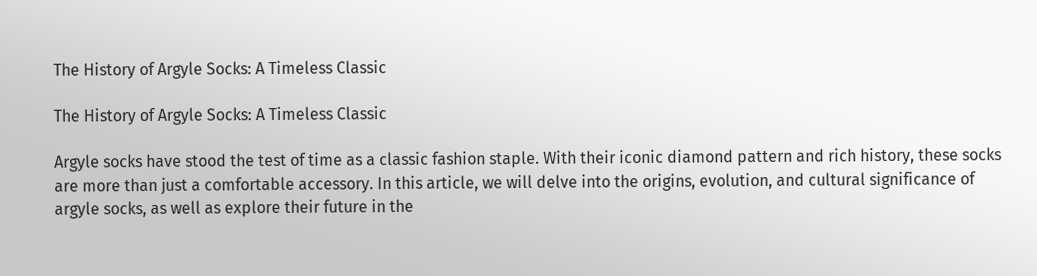The History of Argyle Socks: A Timeless Classic

The History of Argyle Socks: A Timeless Classic

Argyle socks have stood the test of time as a classic fashion staple. With their iconic diamond pattern and rich history, these socks are more than just a comfortable accessory. In this article, we will delve into the origins, evolution, and cultural significance of argyle socks, as well as explore their future in the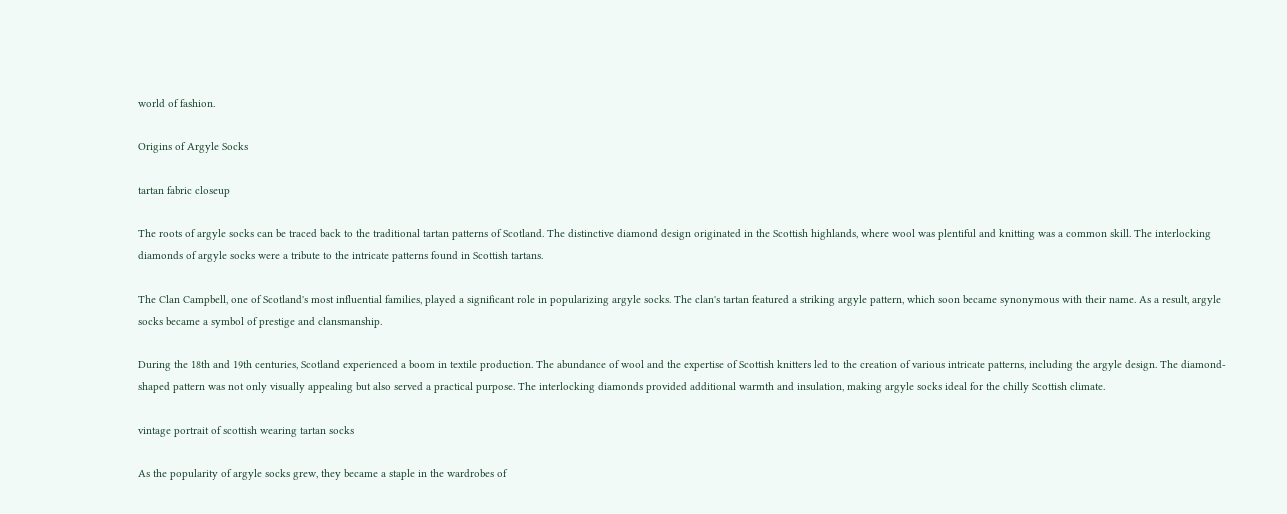world of fashion.

Origins of Argyle Socks

tartan fabric closeup

The roots of argyle socks can be traced back to the traditional tartan patterns of Scotland. The distinctive diamond design originated in the Scottish highlands, where wool was plentiful and knitting was a common skill. The interlocking diamonds of argyle socks were a tribute to the intricate patterns found in Scottish tartans.

The Clan Campbell, one of Scotland's most influential families, played a significant role in popularizing argyle socks. The clan's tartan featured a striking argyle pattern, which soon became synonymous with their name. As a result, argyle socks became a symbol of prestige and clansmanship.

During the 18th and 19th centuries, Scotland experienced a boom in textile production. The abundance of wool and the expertise of Scottish knitters led to the creation of various intricate patterns, including the argyle design. The diamond-shaped pattern was not only visually appealing but also served a practical purpose. The interlocking diamonds provided additional warmth and insulation, making argyle socks ideal for the chilly Scottish climate.

vintage portrait of scottish wearing tartan socks

As the popularity of argyle socks grew, they became a staple in the wardrobes of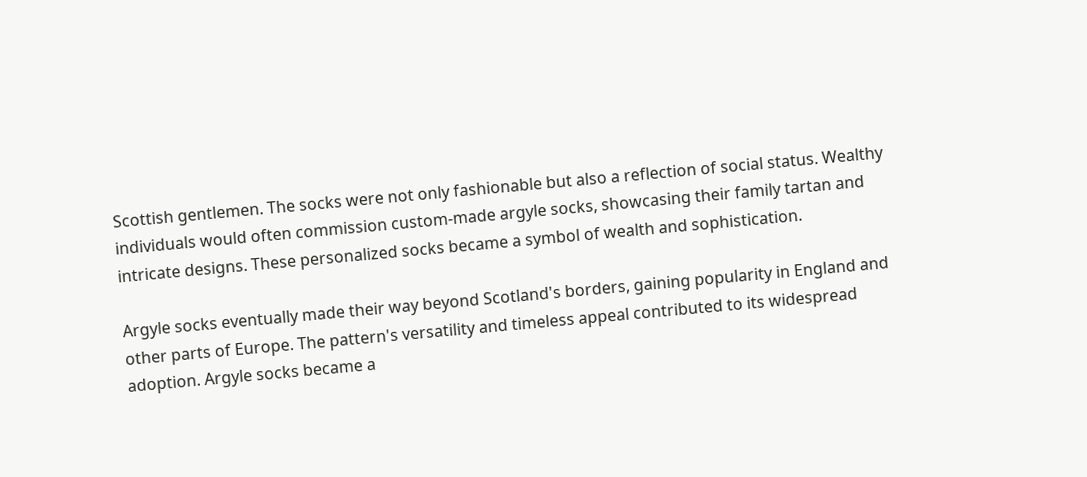Scottish gentlemen. The socks were not only fashionable but also a reflection of social status. Wealthy individuals would often commission custom-made argyle socks, showcasing their family tartan and intricate designs. These personalized socks became a symbol of wealth and sophistication.

Argyle socks eventually made their way beyond Scotland's borders, gaining popularity in England and other parts of Europe. The pattern's versatility and timeless appeal contributed to its widespread adoption. Argyle socks became a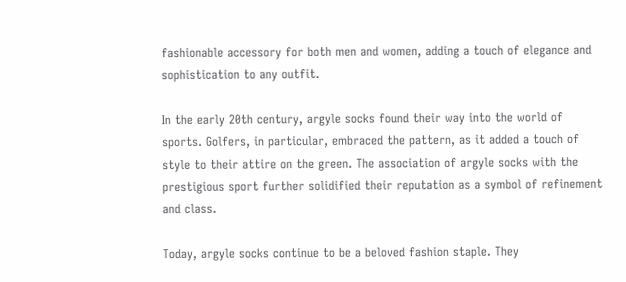fashionable accessory for both men and women, adding a touch of elegance and sophistication to any outfit.

In the early 20th century, argyle socks found their way into the world of sports. Golfers, in particular, embraced the pattern, as it added a touch of style to their attire on the green. The association of argyle socks with the prestigious sport further solidified their reputation as a symbol of refinement and class.

Today, argyle socks continue to be a beloved fashion staple. They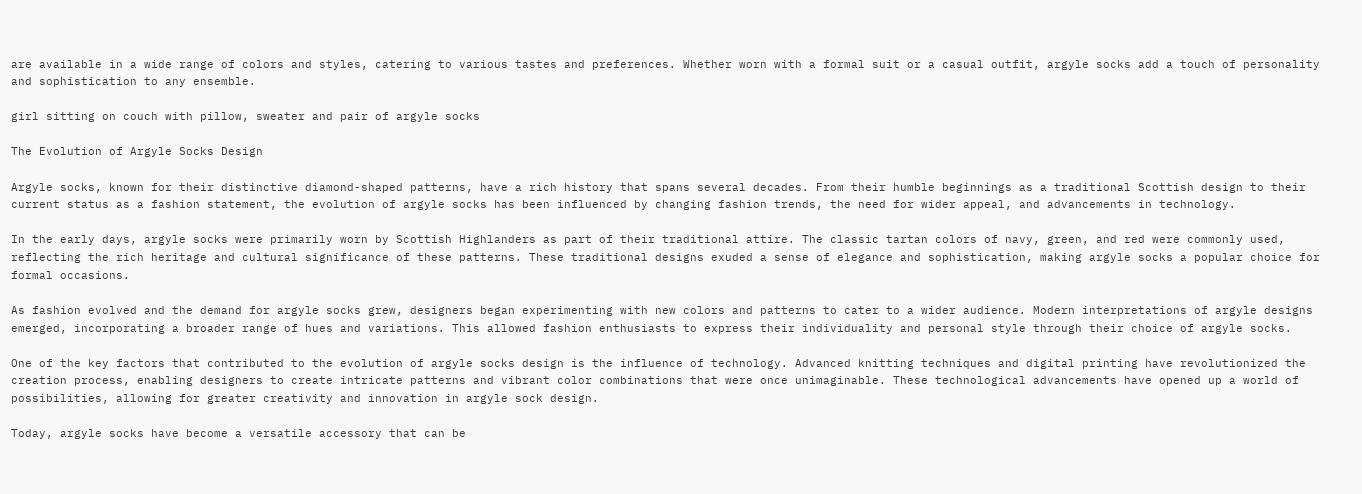are available in a wide range of colors and styles, catering to various tastes and preferences. Whether worn with a formal suit or a casual outfit, argyle socks add a touch of personality and sophistication to any ensemble.

girl sitting on couch with pillow, sweater and pair of argyle socks

The Evolution of Argyle Socks Design

Argyle socks, known for their distinctive diamond-shaped patterns, have a rich history that spans several decades. From their humble beginnings as a traditional Scottish design to their current status as a fashion statement, the evolution of argyle socks has been influenced by changing fashion trends, the need for wider appeal, and advancements in technology.

In the early days, argyle socks were primarily worn by Scottish Highlanders as part of their traditional attire. The classic tartan colors of navy, green, and red were commonly used, reflecting the rich heritage and cultural significance of these patterns. These traditional designs exuded a sense of elegance and sophistication, making argyle socks a popular choice for formal occasions.

As fashion evolved and the demand for argyle socks grew, designers began experimenting with new colors and patterns to cater to a wider audience. Modern interpretations of argyle designs emerged, incorporating a broader range of hues and variations. This allowed fashion enthusiasts to express their individuality and personal style through their choice of argyle socks.

One of the key factors that contributed to the evolution of argyle socks design is the influence of technology. Advanced knitting techniques and digital printing have revolutionized the creation process, enabling designers to create intricate patterns and vibrant color combinations that were once unimaginable. These technological advancements have opened up a world of possibilities, allowing for greater creativity and innovation in argyle sock design.

Today, argyle socks have become a versatile accessory that can be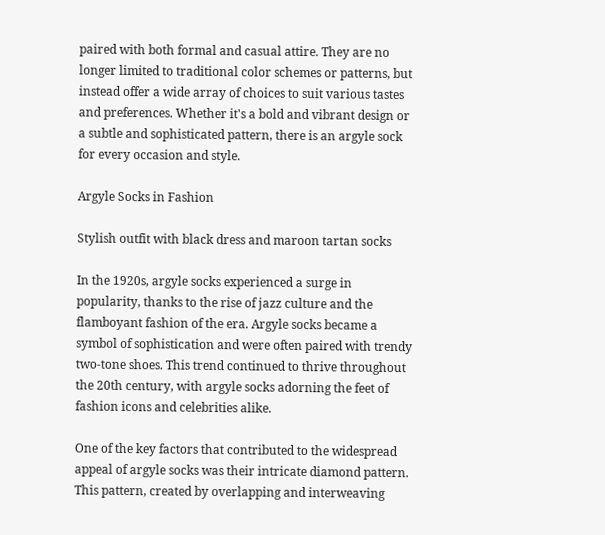paired with both formal and casual attire. They are no longer limited to traditional color schemes or patterns, but instead offer a wide array of choices to suit various tastes and preferences. Whether it's a bold and vibrant design or a subtle and sophisticated pattern, there is an argyle sock for every occasion and style.

Argyle Socks in Fashion

Stylish outfit with black dress and maroon tartan socks

In the 1920s, argyle socks experienced a surge in popularity, thanks to the rise of jazz culture and the flamboyant fashion of the era. Argyle socks became a symbol of sophistication and were often paired with trendy two-tone shoes. This trend continued to thrive throughout the 20th century, with argyle socks adorning the feet of fashion icons and celebrities alike.

One of the key factors that contributed to the widespread appeal of argyle socks was their intricate diamond pattern. This pattern, created by overlapping and interweaving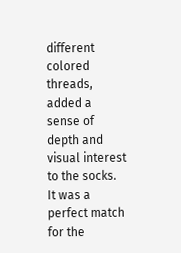different colored threads, added a sense of depth and visual interest to the socks. It was a perfect match for the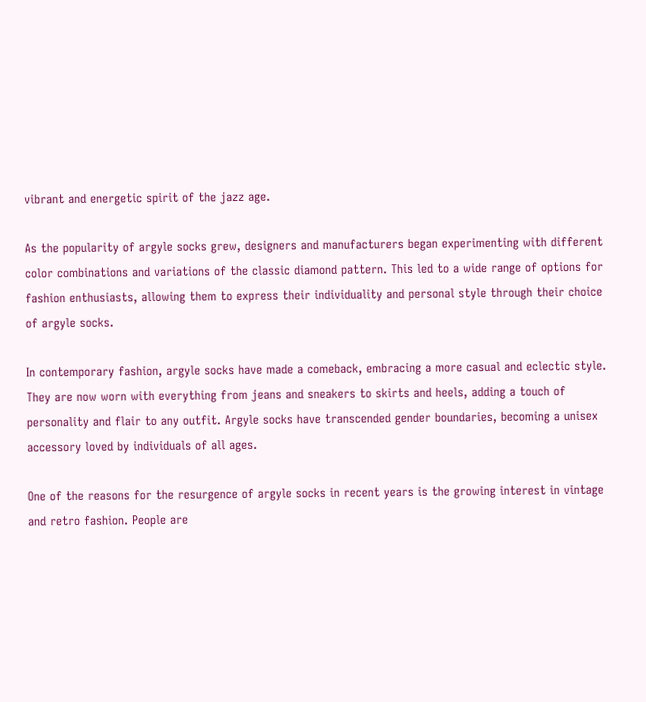vibrant and energetic spirit of the jazz age.

As the popularity of argyle socks grew, designers and manufacturers began experimenting with different color combinations and variations of the classic diamond pattern. This led to a wide range of options for fashion enthusiasts, allowing them to express their individuality and personal style through their choice of argyle socks.

In contemporary fashion, argyle socks have made a comeback, embracing a more casual and eclectic style. They are now worn with everything from jeans and sneakers to skirts and heels, adding a touch of personality and flair to any outfit. Argyle socks have transcended gender boundaries, becoming a unisex accessory loved by individuals of all ages.

One of the reasons for the resurgence of argyle socks in recent years is the growing interest in vintage and retro fashion. People are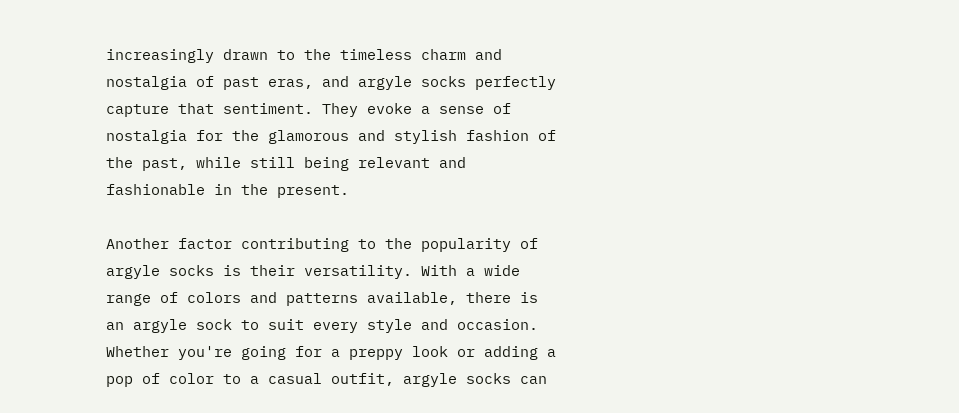increasingly drawn to the timeless charm and nostalgia of past eras, and argyle socks perfectly capture that sentiment. They evoke a sense of nostalgia for the glamorous and stylish fashion of the past, while still being relevant and fashionable in the present.

Another factor contributing to the popularity of argyle socks is their versatility. With a wide range of colors and patterns available, there is an argyle sock to suit every style and occasion. Whether you're going for a preppy look or adding a pop of color to a casual outfit, argyle socks can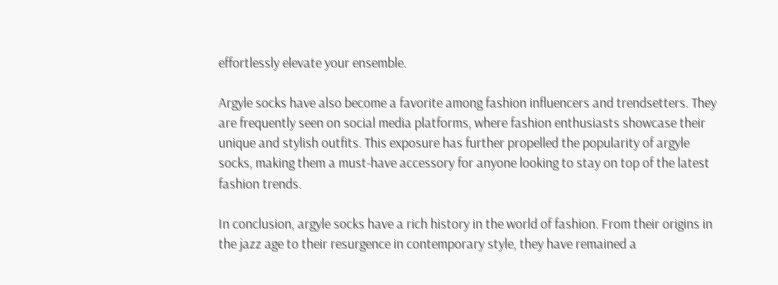effortlessly elevate your ensemble.

Argyle socks have also become a favorite among fashion influencers and trendsetters. They are frequently seen on social media platforms, where fashion enthusiasts showcase their unique and stylish outfits. This exposure has further propelled the popularity of argyle socks, making them a must-have accessory for anyone looking to stay on top of the latest fashion trends.

In conclusion, argyle socks have a rich history in the world of fashion. From their origins in the jazz age to their resurgence in contemporary style, they have remained a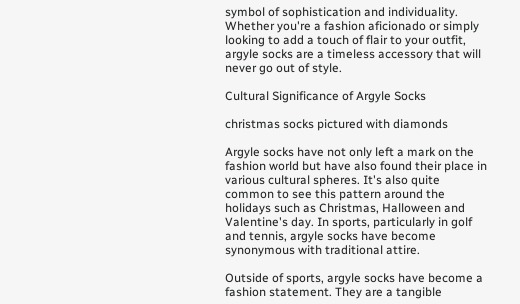symbol of sophistication and individuality. Whether you're a fashion aficionado or simply looking to add a touch of flair to your outfit, argyle socks are a timeless accessory that will never go out of style.

Cultural Significance of Argyle Socks

christmas socks pictured with diamonds

Argyle socks have not only left a mark on the fashion world but have also found their place in various cultural spheres. It's also quite common to see this pattern around the holidays such as Christmas, Halloween and Valentine's day. In sports, particularly in golf and tennis, argyle socks have become synonymous with traditional attire.

Outside of sports, argyle socks have become a fashion statement. They are a tangible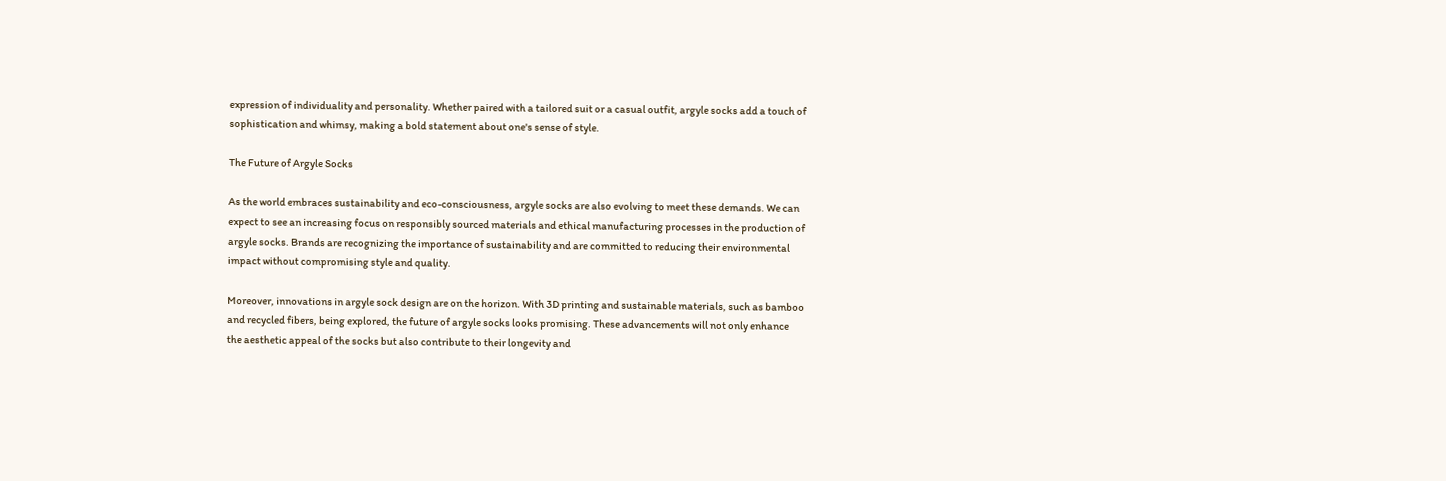expression of individuality and personality. Whether paired with a tailored suit or a casual outfit, argyle socks add a touch of sophistication and whimsy, making a bold statement about one's sense of style.

The Future of Argyle Socks

As the world embraces sustainability and eco-consciousness, argyle socks are also evolving to meet these demands. We can expect to see an increasing focus on responsibly sourced materials and ethical manufacturing processes in the production of argyle socks. Brands are recognizing the importance of sustainability and are committed to reducing their environmental impact without compromising style and quality.

Moreover, innovations in argyle sock design are on the horizon. With 3D printing and sustainable materials, such as bamboo and recycled fibers, being explored, the future of argyle socks looks promising. These advancements will not only enhance the aesthetic appeal of the socks but also contribute to their longevity and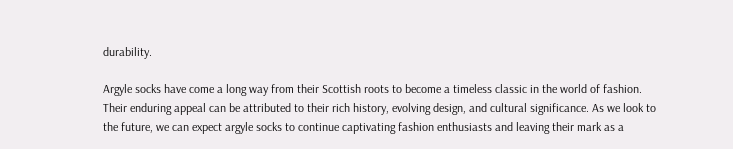durability.

Argyle socks have come a long way from their Scottish roots to become a timeless classic in the world of fashion. Their enduring appeal can be attributed to their rich history, evolving design, and cultural significance. As we look to the future, we can expect argyle socks to continue captivating fashion enthusiasts and leaving their mark as a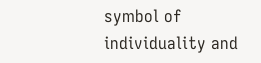symbol of individuality and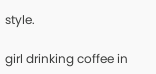style.

girl drinking coffee in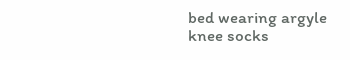bed wearing argyle knee socks